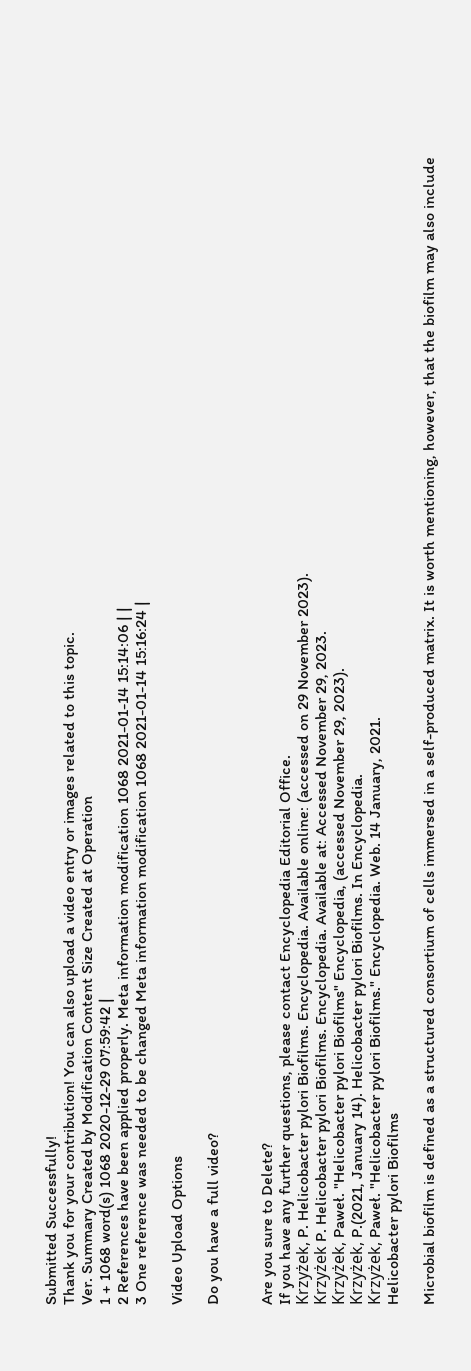Submitted Successfully!
Thank you for your contribution! You can also upload a video entry or images related to this topic.
Ver. Summary Created by Modification Content Size Created at Operation
1 + 1068 word(s) 1068 2020-12-29 07:59:42 |
2 References have been applied properly. Meta information modification 1068 2021-01-14 15:14:06 | |
3 One reference was needed to be changed Meta information modification 1068 2021-01-14 15:16:24 |

Video Upload Options

Do you have a full video?


Are you sure to Delete?
If you have any further questions, please contact Encyclopedia Editorial Office.
Krzyżek, P. Helicobacter pylori Biofilms. Encyclopedia. Available online: (accessed on 29 November 2023).
Krzyżek P. Helicobacter pylori Biofilms. Encyclopedia. Available at: Accessed November 29, 2023.
Krzyżek, Paweł. "Helicobacter pylori Biofilms" Encyclopedia, (accessed November 29, 2023).
Krzyżek, P.(2021, January 14). Helicobacter pylori Biofilms. In Encyclopedia.
Krzyżek, Paweł. "Helicobacter pylori Biofilms." Encyclopedia. Web. 14 January, 2021.
Helicobacter pylori Biofilms

Microbial biofilm is defined as a structured consortium of cells immersed in a self-produced matrix. It is worth mentioning, however, that the biofilm may also include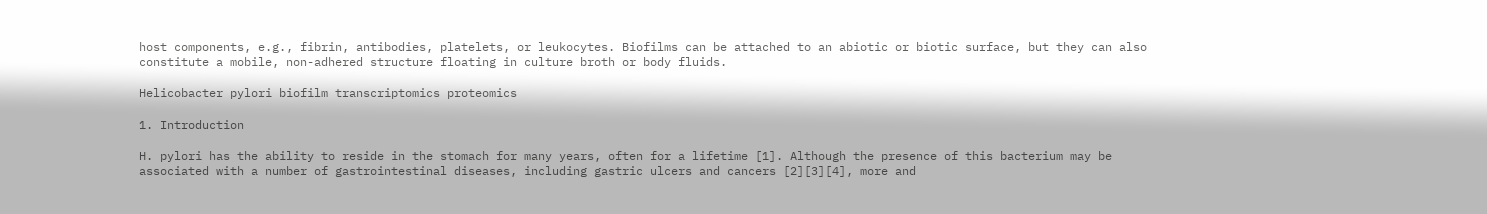host components, e.g., fibrin, antibodies, platelets, or leukocytes. Biofilms can be attached to an abiotic or biotic surface, but they can also constitute a mobile, non-adhered structure floating in culture broth or body fluids.

Helicobacter pylori biofilm transcriptomics proteomics

1. Introduction

H. pylori has the ability to reside in the stomach for many years, often for a lifetime [1]. Although the presence of this bacterium may be associated with a number of gastrointestinal diseases, including gastric ulcers and cancers [2][3][4], more and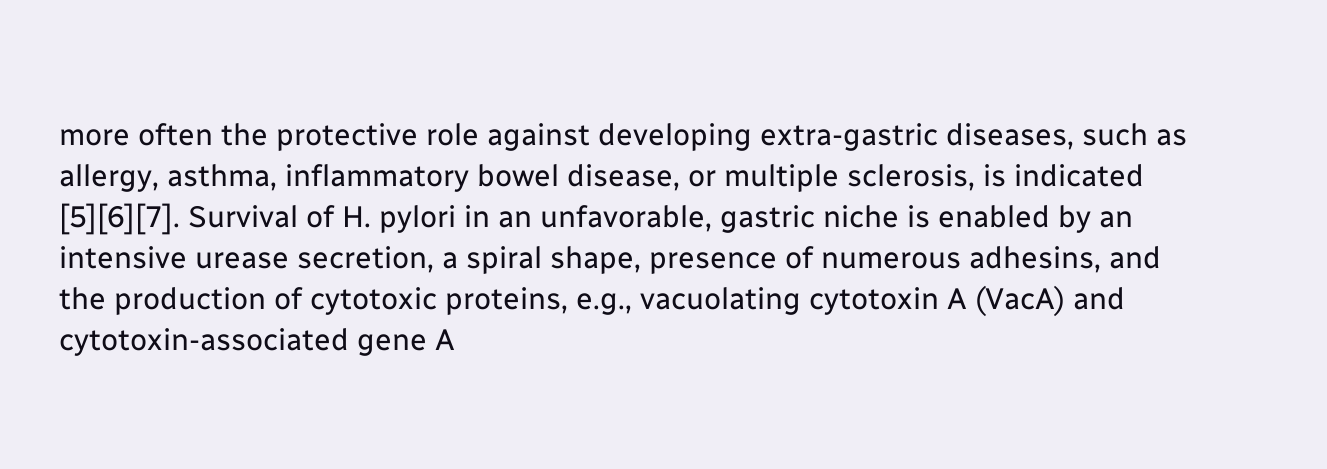more often the protective role against developing extra-gastric diseases, such as allergy, asthma, inflammatory bowel disease, or multiple sclerosis, is indicated [5][6][7]. Survival of H. pylori in an unfavorable, gastric niche is enabled by an intensive urease secretion, a spiral shape, presence of numerous adhesins, and the production of cytotoxic proteins, e.g., vacuolating cytotoxin A (VacA) and cytotoxin-associated gene A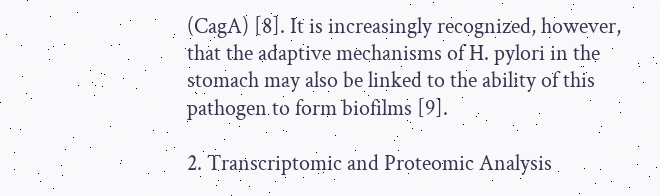(CagA) [8]. It is increasingly recognized, however, that the adaptive mechanisms of H. pylori in the stomach may also be linked to the ability of this pathogen to form biofilms [9].

2. Transcriptomic and Proteomic Analysis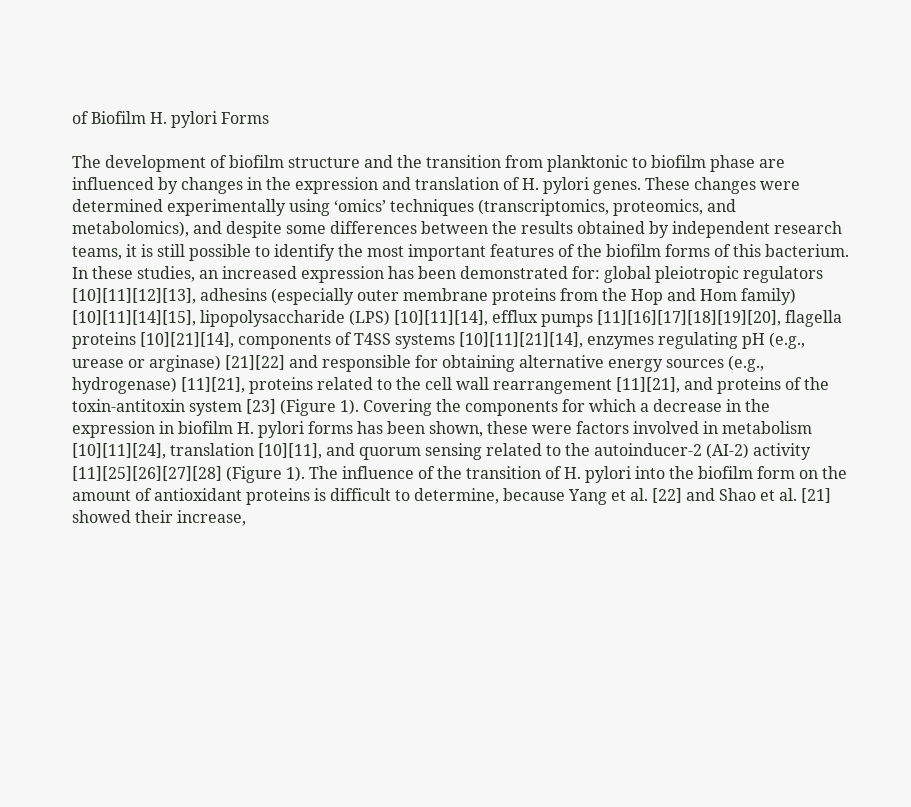of Biofilm H. pylori Forms

The development of biofilm structure and the transition from planktonic to biofilm phase are influenced by changes in the expression and translation of H. pylori genes. These changes were determined experimentally using ‘omics’ techniques (transcriptomics, proteomics, and metabolomics), and despite some differences between the results obtained by independent research teams, it is still possible to identify the most important features of the biofilm forms of this bacterium. In these studies, an increased expression has been demonstrated for: global pleiotropic regulators [10][11][12][13], adhesins (especially outer membrane proteins from the Hop and Hom family) [10][11][14][15], lipopolysaccharide (LPS) [10][11][14], efflux pumps [11][16][17][18][19][20], flagella proteins [10][21][14], components of T4SS systems [10][11][21][14], enzymes regulating pH (e.g., urease or arginase) [21][22] and responsible for obtaining alternative energy sources (e.g., hydrogenase) [11][21], proteins related to the cell wall rearrangement [11][21], and proteins of the toxin-antitoxin system [23] (Figure 1). Covering the components for which a decrease in the expression in biofilm H. pylori forms has been shown, these were factors involved in metabolism [10][11][24], translation [10][11], and quorum sensing related to the autoinducer-2 (AI-2) activity [11][25][26][27][28] (Figure 1). The influence of the transition of H. pylori into the biofilm form on the amount of antioxidant proteins is difficult to determine, because Yang et al. [22] and Shao et al. [21] showed their increase,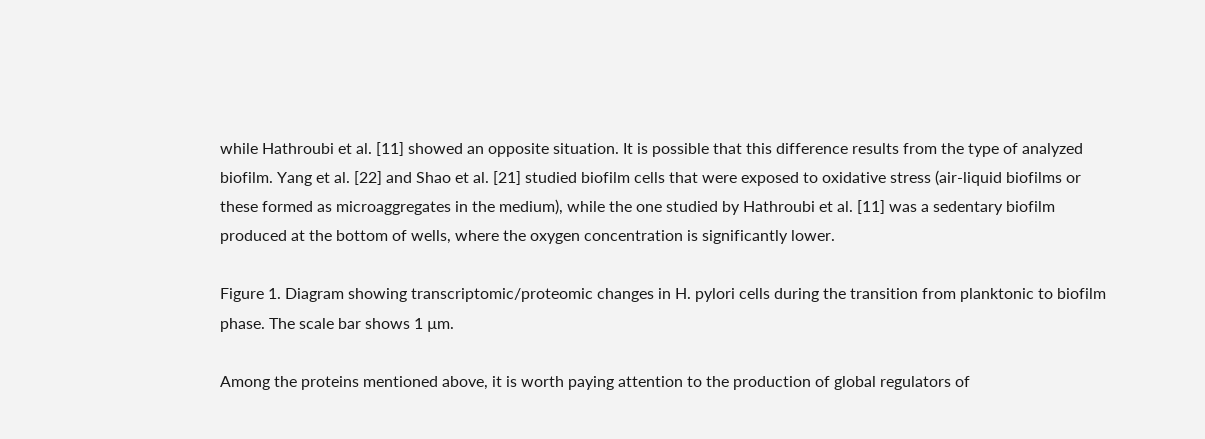while Hathroubi et al. [11] showed an opposite situation. It is possible that this difference results from the type of analyzed biofilm. Yang et al. [22] and Shao et al. [21] studied biofilm cells that were exposed to oxidative stress (air-liquid biofilms or these formed as microaggregates in the medium), while the one studied by Hathroubi et al. [11] was a sedentary biofilm produced at the bottom of wells, where the oxygen concentration is significantly lower.

Figure 1. Diagram showing transcriptomic/proteomic changes in H. pylori cells during the transition from planktonic to biofilm phase. The scale bar shows 1 µm.

Among the proteins mentioned above, it is worth paying attention to the production of global regulators of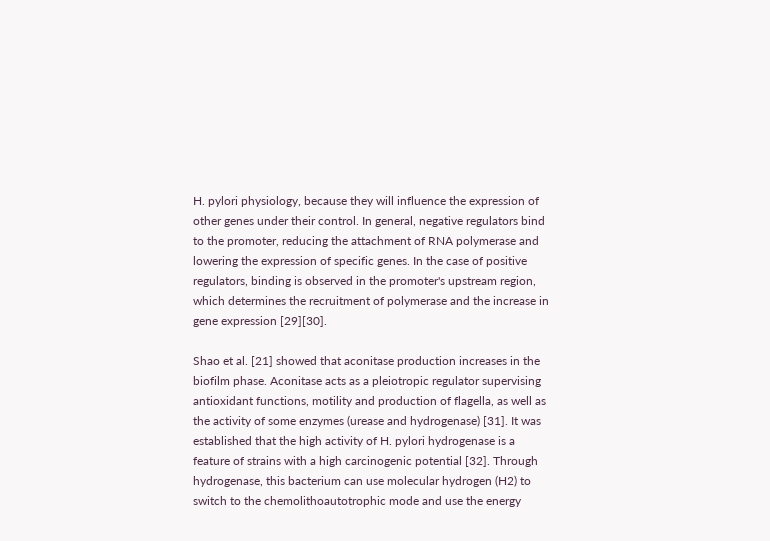H. pylori physiology, because they will influence the expression of other genes under their control. In general, negative regulators bind to the promoter, reducing the attachment of RNA polymerase and lowering the expression of specific genes. In the case of positive regulators, binding is observed in the promoter's upstream region, which determines the recruitment of polymerase and the increase in gene expression [29][30].

Shao et al. [21] showed that aconitase production increases in the biofilm phase. Aconitase acts as a pleiotropic regulator supervising antioxidant functions, motility and production of flagella, as well as the activity of some enzymes (urease and hydrogenase) [31]. It was established that the high activity of H. pylori hydrogenase is a feature of strains with a high carcinogenic potential [32]. Through hydrogenase, this bacterium can use molecular hydrogen (H2) to switch to the chemolithoautotrophic mode and use the energy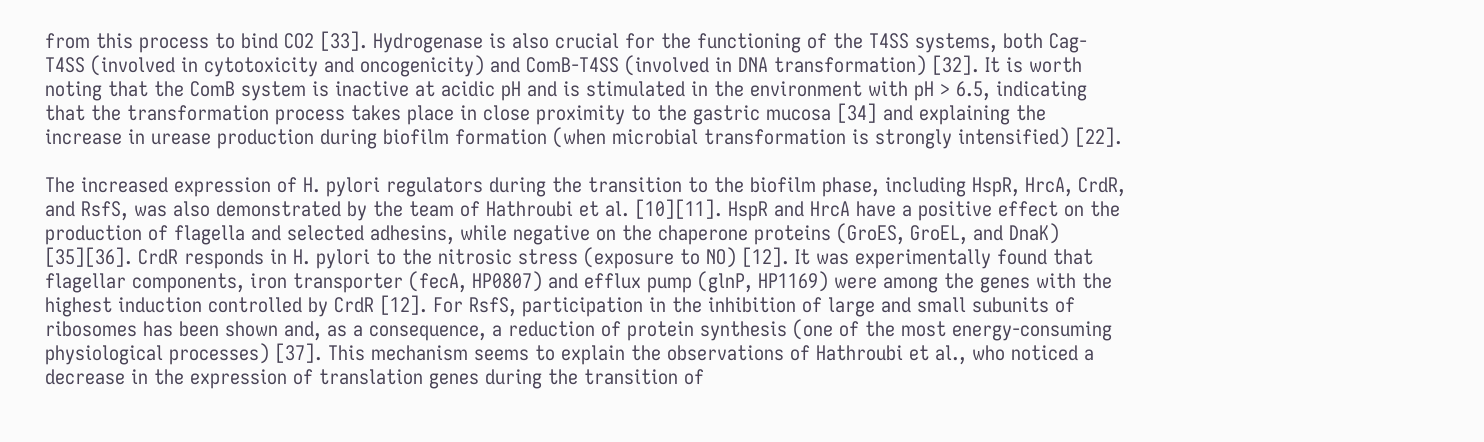from this process to bind CO2 [33]. Hydrogenase is also crucial for the functioning of the T4SS systems, both Cag-T4SS (involved in cytotoxicity and oncogenicity) and ComB-T4SS (involved in DNA transformation) [32]. It is worth noting that the ComB system is inactive at acidic pH and is stimulated in the environment with pH > 6.5, indicating that the transformation process takes place in close proximity to the gastric mucosa [34] and explaining the increase in urease production during biofilm formation (when microbial transformation is strongly intensified) [22].

The increased expression of H. pylori regulators during the transition to the biofilm phase, including HspR, HrcA, CrdR, and RsfS, was also demonstrated by the team of Hathroubi et al. [10][11]. HspR and HrcA have a positive effect on the production of flagella and selected adhesins, while negative on the chaperone proteins (GroES, GroEL, and DnaK) [35][36]. CrdR responds in H. pylori to the nitrosic stress (exposure to NO) [12]. It was experimentally found that flagellar components, iron transporter (fecA, HP0807) and efflux pump (glnP, HP1169) were among the genes with the highest induction controlled by CrdR [12]. For RsfS, participation in the inhibition of large and small subunits of ribosomes has been shown and, as a consequence, a reduction of protein synthesis (one of the most energy-consuming physiological processes) [37]. This mechanism seems to explain the observations of Hathroubi et al., who noticed a decrease in the expression of translation genes during the transition of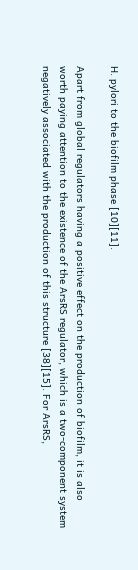H. pylori to the biofilm phase [10][11].

Apart from global regulators having a positive effect on the production of biofilm, it is also worth paying attention to the existence of the ArsRS regulator, which is a two-component system negatively associated with the production of this structure [38][15]. For ArsRS,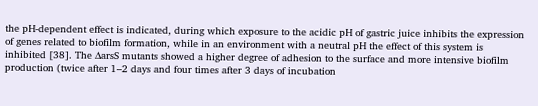the pH-dependent effect is indicated, during which exposure to the acidic pH of gastric juice inhibits the expression of genes related to biofilm formation, while in an environment with a neutral pH the effect of this system is inhibited [38]. The ∆arsS mutants showed a higher degree of adhesion to the surface and more intensive biofilm production (twice after 1–2 days and four times after 3 days of incubation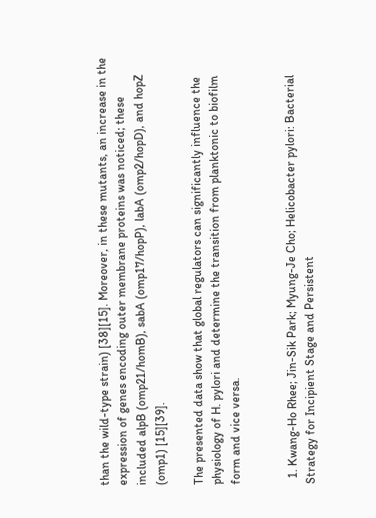than the wild-type strain) [38][15]. Moreover, in these mutants, an increase in the expression of genes encoding outer membrane proteins was noticed; these included alpB (omp21/homB), sabA (omp17/hopP), labA (omp2/hopD), and hopZ (omp1) [15][39].

The presented data show that global regulators can significantly influence the physiology of H. pylori and determine the transition from planktonic to biofilm form and vice versa.


  1. Kwang-Ho Rhee; Jin-Sik Park; Myung-Je Cho; Helicobacter pylori: Bacterial Strategy for Incipient Stage and Persistent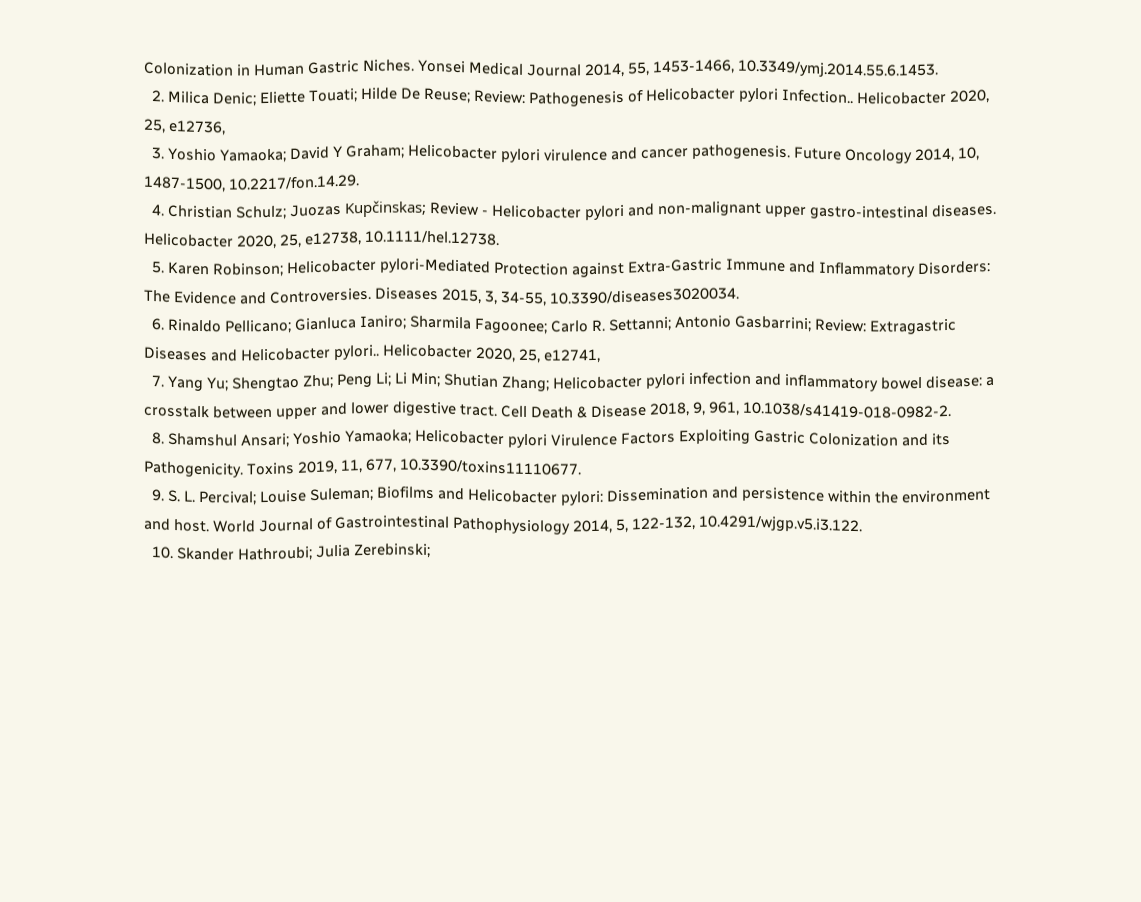Colonization in Human Gastric Niches. Yonsei Medical Journal 2014, 55, 1453-1466, 10.3349/ymj.2014.55.6.1453.
  2. Milica Denic; Eliette Touati; Hilde De Reuse; Review: Pathogenesis of Helicobacter pylori Infection.. Helicobacter 2020, 25, e12736,
  3. Yoshio Yamaoka; David Y Graham; Helicobacter pylori virulence and cancer pathogenesis. Future Oncology 2014, 10, 1487-1500, 10.2217/fon.14.29.
  4. Christian Schulz; Juozas Kupčinskas; Review - Helicobacter pylori and non-malignant upper gastro-intestinal diseases. Helicobacter 2020, 25, e12738, 10.1111/hel.12738.
  5. Karen Robinson; Helicobacter pylori-Mediated Protection against Extra-Gastric Immune and Inflammatory Disorders: The Evidence and Controversies. Diseases 2015, 3, 34-55, 10.3390/diseases3020034.
  6. Rinaldo Pellicano; Gianluca Ianiro; Sharmila Fagoonee; Carlo R. Settanni; Antonio Gasbarrini; Review: Extragastric Diseases and Helicobacter pylori.. Helicobacter 2020, 25, e12741,
  7. Yang Yu; Shengtao Zhu; Peng Li; Li Min; Shutian Zhang; Helicobacter pylori infection and inflammatory bowel disease: a crosstalk between upper and lower digestive tract. Cell Death & Disease 2018, 9, 961, 10.1038/s41419-018-0982-2.
  8. Shamshul Ansari; Yoshio Yamaoka; Helicobacter pylori Virulence Factors Exploiting Gastric Colonization and its Pathogenicity. Toxins 2019, 11, 677, 10.3390/toxins11110677.
  9. S. L. Percival; Louise Suleman; Biofilms and Helicobacter pylori: Dissemination and persistence within the environment and host. World Journal of Gastrointestinal Pathophysiology 2014, 5, 122-132, 10.4291/wjgp.v5.i3.122.
  10. Skander Hathroubi; Julia Zerebinski;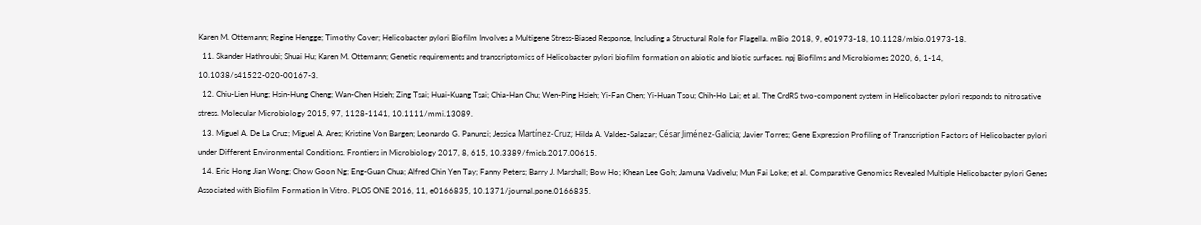Karen M. Ottemann; Regine Hengge; Timothy Cover; Helicobacter pylori Biofilm Involves a Multigene Stress-Biased Response, Including a Structural Role for Flagella. mBio 2018, 9, e01973-18, 10.1128/mbio.01973-18.
  11. Skander Hathroubi; Shuai Hu; Karen M. Ottemann; Genetic requirements and transcriptomics of Helicobacter pylori biofilm formation on abiotic and biotic surfaces. npj Biofilms and Microbiomes 2020, 6, 1-14, 10.1038/s41522-020-00167-3.
  12. Chiu-Lien Hung; Hsin-Hung Cheng; Wan-Chen Hsieh; Zing Tsai; Huai-Kuang Tsai; Chia-Han Chu; Wen-Ping Hsieh; Yi-Fan Chen; Yi-Huan Tsou; Chih-Ho Lai; et al. The CrdRS two-component system in Helicobacter pylori responds to nitrosative stress. Molecular Microbiology 2015, 97, 1128-1141, 10.1111/mmi.13089.
  13. Miguel A. De La Cruz; Miguel A. Ares; Kristine Von Bargen; Leonardo G. Panunzi; Jessica Martínez-Cruz; Hilda A. Valdez-Salazar; César Jiménez-Galicia; Javier Torres; Gene Expression Profiling of Transcription Factors of Helicobacter pylori under Different Environmental Conditions. Frontiers in Microbiology 2017, 8, 615, 10.3389/fmicb.2017.00615.
  14. Eric Hong Jian Wong; Chow Goon Ng; Eng-Guan Chua; Alfred Chin Yen Tay; Fanny Peters; Barry J. Marshall; Bow Ho; Khean Lee Goh; Jamuna Vadivelu; Mun Fai Loke; et al. Comparative Genomics Revealed Multiple Helicobacter pylori Genes Associated with Biofilm Formation In Vitro. PLOS ONE 2016, 11, e0166835, 10.1371/journal.pone.0166835.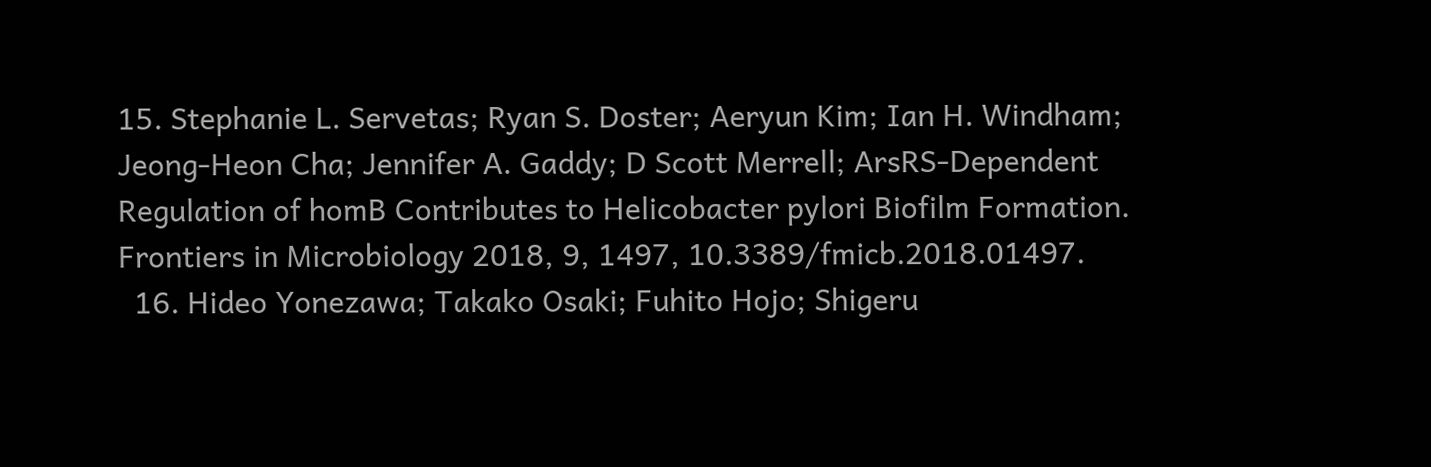15. Stephanie L. Servetas; Ryan S. Doster; Aeryun Kim; Ian H. Windham; Jeong-Heon Cha; Jennifer A. Gaddy; D Scott Merrell; ArsRS-Dependent Regulation of homB Contributes to Helicobacter pylori Biofilm Formation. Frontiers in Microbiology 2018, 9, 1497, 10.3389/fmicb.2018.01497.
  16. Hideo Yonezawa; Takako Osaki; Fuhito Hojo; Shigeru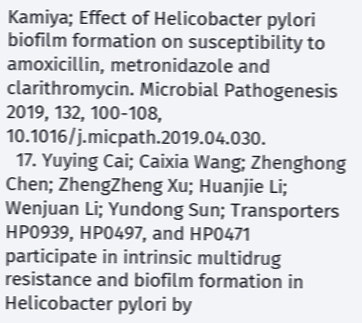Kamiya; Effect of Helicobacter pylori biofilm formation on susceptibility to amoxicillin, metronidazole and clarithromycin. Microbial Pathogenesis 2019, 132, 100-108, 10.1016/j.micpath.2019.04.030.
  17. Yuying Cai; Caixia Wang; Zhenghong Chen; ZhengZheng Xu; Huanjie Li; Wenjuan Li; Yundong Sun; Transporters HP0939, HP0497, and HP0471 participate in intrinsic multidrug resistance and biofilm formation in Helicobacter pylori by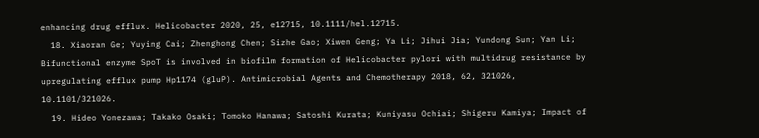enhancing drug efflux. Helicobacter 2020, 25, e12715, 10.1111/hel.12715.
  18. Xiaoran Ge; Yuying Cai; Zhenghong Chen; Sizhe Gao; Xiwen Geng; Ya Li; Jihui Jia; Yundong Sun; Yan Li; Bifunctional enzyme SpoT is involved in biofilm formation of Helicobacter pylori with multidrug resistance by upregulating efflux pump Hp1174 (gluP). Antimicrobial Agents and Chemotherapy 2018, 62, 321026, 10.1101/321026.
  19. Hideo Yonezawa; Takako Osaki; Tomoko Hanawa; Satoshi Kurata; Kuniyasu Ochiai; Shigeru Kamiya; Impact of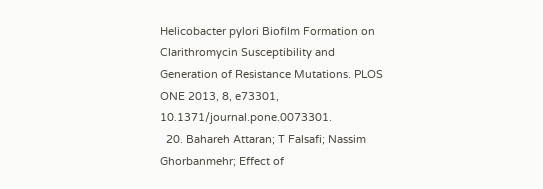Helicobacter pylori Biofilm Formation on Clarithromycin Susceptibility and Generation of Resistance Mutations. PLOS ONE 2013, 8, e73301, 10.1371/journal.pone.0073301.
  20. Bahareh Attaran; T Falsafi; Nassim Ghorbanmehr; Effect of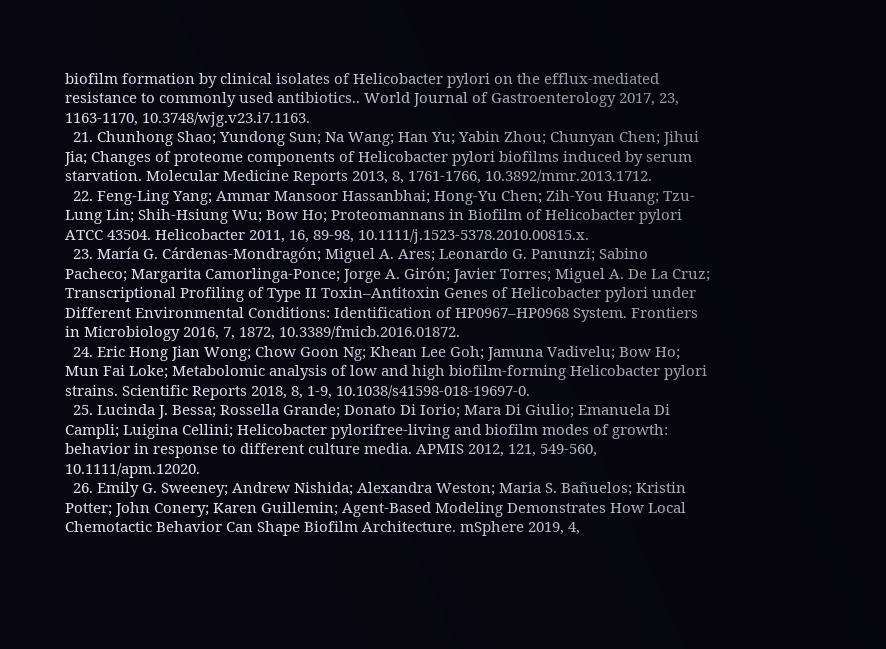biofilm formation by clinical isolates of Helicobacter pylori on the efflux-mediated resistance to commonly used antibiotics.. World Journal of Gastroenterology 2017, 23, 1163-1170, 10.3748/wjg.v23.i7.1163.
  21. Chunhong Shao; Yundong Sun; Na Wang; Han Yu; Yabin Zhou; Chunyan Chen; Jihui Jia; Changes of proteome components of Helicobacter pylori biofilms induced by serum starvation. Molecular Medicine Reports 2013, 8, 1761-1766, 10.3892/mmr.2013.1712.
  22. Feng-Ling Yang; Ammar Mansoor Hassanbhai; Hong-Yu Chen; Zih-You Huang; Tzu-Lung Lin; Shih‐Hsiung Wu; Bow Ho; Proteomannans in Biofilm of Helicobacter pylori ATCC 43504. Helicobacter 2011, 16, 89-98, 10.1111/j.1523-5378.2010.00815.x.
  23. María G. Cárdenas-Mondragón; Miguel A. Ares; Leonardo G. Panunzi; Sabino Pacheco; Margarita Camorlinga-Ponce; Jorge A. Girón; Javier Torres; Miguel A. De La Cruz; Transcriptional Profiling of Type II Toxin–Antitoxin Genes of Helicobacter pylori under Different Environmental Conditions: Identification of HP0967–HP0968 System. Frontiers in Microbiology 2016, 7, 1872, 10.3389/fmicb.2016.01872.
  24. Eric Hong Jian Wong; Chow Goon Ng; Khean Lee Goh; Jamuna Vadivelu; Bow Ho; Mun Fai Loke; Metabolomic analysis of low and high biofilm-forming Helicobacter pylori strains. Scientific Reports 2018, 8, 1-9, 10.1038/s41598-018-19697-0.
  25. Lucinda J. Bessa; Rossella Grande; Donato Di Iorio; Mara Di Giulio; Emanuela Di Campli; Luigina Cellini; Helicobacter pylorifree-living and biofilm modes of growth: behavior in response to different culture media. APMIS 2012, 121, 549-560, 10.1111/apm.12020.
  26. Emily G. Sweeney; Andrew Nishida; Alexandra Weston; Maria S. Bañuelos; Kristin Potter; John Conery; Karen Guillemin; Agent-Based Modeling Demonstrates How Local Chemotactic Behavior Can Shape Biofilm Architecture. mSphere 2019, 4,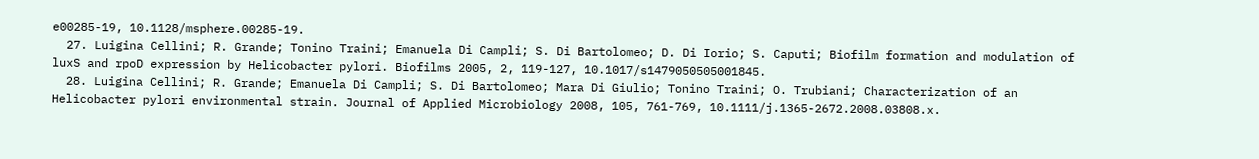e00285-19, 10.1128/msphere.00285-19.
  27. Luigina Cellini; R. Grande; Tonino Traini; Emanuela Di Campli; S. Di Bartolomeo; D. Di Iorio; S. Caputi; Biofilm formation and modulation of luxS and rpoD expression by Helicobacter pylori. Biofilms 2005, 2, 119-127, 10.1017/s1479050505001845.
  28. Luigina Cellini; R. Grande; Emanuela Di Campli; S. Di Bartolomeo; Mara Di Giulio; Tonino Traini; O. Trubiani; Characterization of an Helicobacter pylori environmental strain. Journal of Applied Microbiology 2008, 105, 761-769, 10.1111/j.1365-2672.2008.03808.x.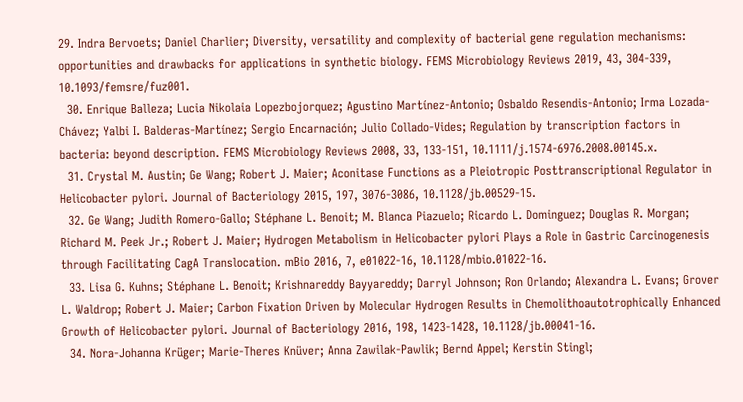29. Indra Bervoets; Daniel Charlier; Diversity, versatility and complexity of bacterial gene regulation mechanisms: opportunities and drawbacks for applications in synthetic biology. FEMS Microbiology Reviews 2019, 43, 304-339, 10.1093/femsre/fuz001.
  30. Enrique Balleza; Lucia Nikolaia Lopezbojorquez; Agustino Martínez-Antonio; Osbaldo Resendis-Antonio; Irma Lozada-Chávez; Yalbi I. Balderas-Martínez; Sergio Encarnación; Julio Collado-Vides; Regulation by transcription factors in bacteria: beyond description. FEMS Microbiology Reviews 2008, 33, 133-151, 10.1111/j.1574-6976.2008.00145.x.
  31. Crystal M. Austin; Ge Wang; Robert J. Maier; Aconitase Functions as a Pleiotropic Posttranscriptional Regulator in Helicobacter pylori. Journal of Bacteriology 2015, 197, 3076-3086, 10.1128/jb.00529-15.
  32. Ge Wang; Judith Romero-Gallo; Stéphane L. Benoit; M. Blanca Piazuelo; Ricardo L. Dominguez; Douglas R. Morgan; Richard M. Peek Jr.; Robert J. Maier; Hydrogen Metabolism in Helicobacter pylori Plays a Role in Gastric Carcinogenesis through Facilitating CagA Translocation. mBio 2016, 7, e01022-16, 10.1128/mbio.01022-16.
  33. Lisa G. Kuhns; Stéphane L. Benoit; Krishnareddy Bayyareddy; Darryl Johnson; Ron Orlando; Alexandra L. Evans; Grover L. Waldrop; Robert J. Maier; Carbon Fixation Driven by Molecular Hydrogen Results in Chemolithoautotrophically Enhanced Growth of Helicobacter pylori. Journal of Bacteriology 2016, 198, 1423-1428, 10.1128/jb.00041-16.
  34. Nora-Johanna Krüger; Marie-Theres Knüver; Anna Zawilak-Pawlik; Bernd Appel; Kerstin Stingl;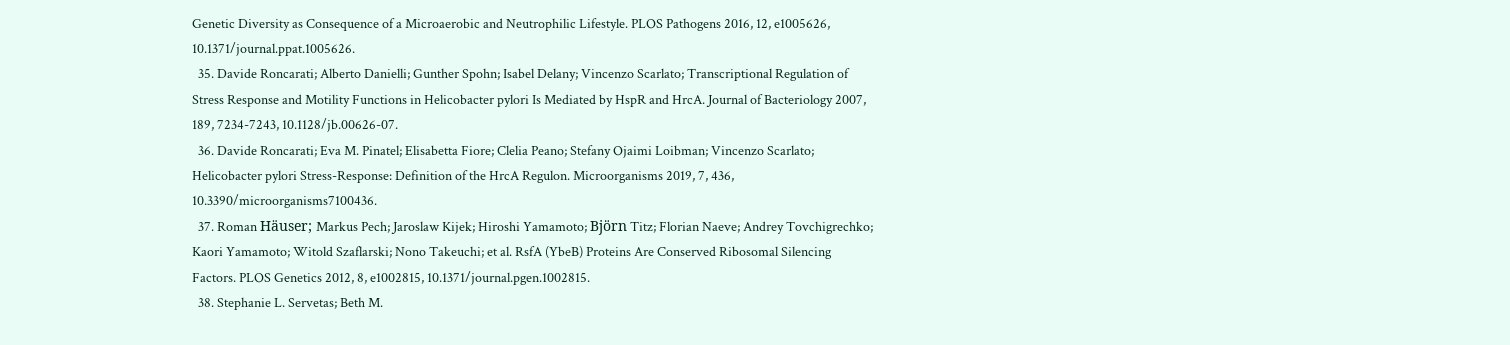Genetic Diversity as Consequence of a Microaerobic and Neutrophilic Lifestyle. PLOS Pathogens 2016, 12, e1005626, 10.1371/journal.ppat.1005626.
  35. Davide Roncarati; Alberto Danielli; Gunther Spohn; Isabel Delany; Vincenzo Scarlato; Transcriptional Regulation of Stress Response and Motility Functions in Helicobacter pylori Is Mediated by HspR and HrcA. Journal of Bacteriology 2007, 189, 7234-7243, 10.1128/jb.00626-07.
  36. Davide Roncarati; Eva M. Pinatel; Elisabetta Fiore; Clelia Peano; Stefany Ojaimi Loibman; Vincenzo Scarlato; Helicobacter pylori Stress-Response: Definition of the HrcA Regulon. Microorganisms 2019, 7, 436, 10.3390/microorganisms7100436.
  37. Roman Häuser; Markus Pech; Jaroslaw Kijek; Hiroshi Yamamoto; Björn Titz; Florian Naeve; Andrey Tovchigrechko; Kaori Yamamoto; Witold Szaflarski; Nono Takeuchi; et al. RsfA (YbeB) Proteins Are Conserved Ribosomal Silencing Factors. PLOS Genetics 2012, 8, e1002815, 10.1371/journal.pgen.1002815.
  38. Stephanie L. Servetas; Beth M.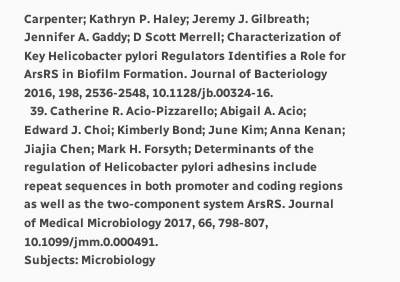Carpenter; Kathryn P. Haley; Jeremy J. Gilbreath; Jennifer A. Gaddy; D Scott Merrell; Characterization of Key Helicobacter pylori Regulators Identifies a Role for ArsRS in Biofilm Formation. Journal of Bacteriology 2016, 198, 2536-2548, 10.1128/jb.00324-16.
  39. Catherine R. Acio-Pizzarello; Abigail A. Acio; Edward J. Choi; Kimberly Bond; June Kim; Anna Kenan; Jiajia Chen; Mark H. Forsyth; Determinants of the regulation of Helicobacter pylori adhesins include repeat sequences in both promoter and coding regions as well as the two-component system ArsRS. Journal of Medical Microbiology 2017, 66, 798-807, 10.1099/jmm.0.000491.
Subjects: Microbiology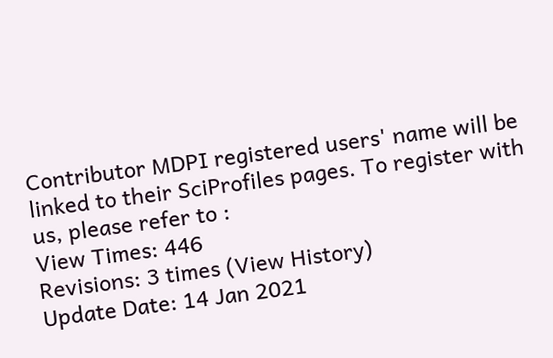Contributor MDPI registered users' name will be linked to their SciProfiles pages. To register with us, please refer to :
View Times: 446
Revisions: 3 times (View History)
Update Date: 14 Jan 2021